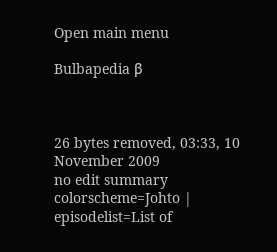Open main menu

Bulbapedia β



26 bytes removed, 03:33, 10 November 2009
no edit summary
colorscheme=Johto |
episodelist=List of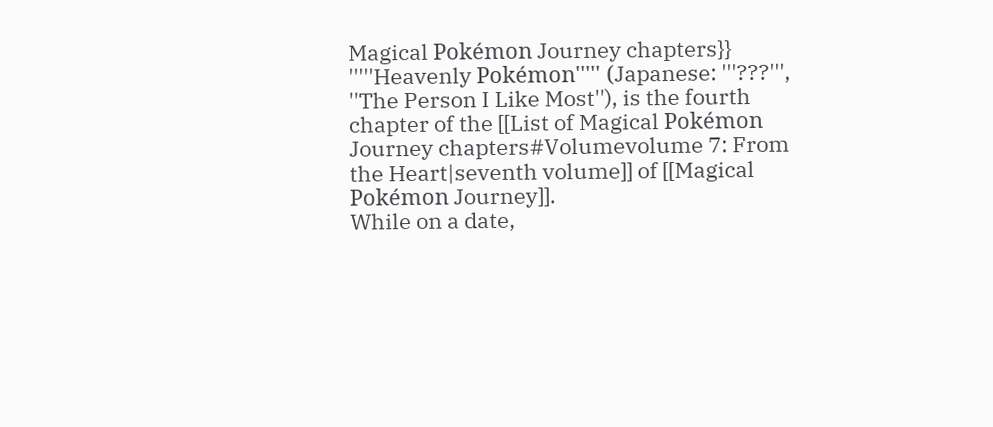Magical Pokémon Journey chapters}}
'''''Heavenly Pokémon''''' (Japanese: '''???''', ''The Person I Like Most''), is the fourth chapter of the [[List of Magical Pokémon Journey chapters#Volumevolume 7: From the Heart|seventh volume]] of [[Magical Pokémon Journey]].
While on a date,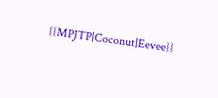{{MPJTP|Coconut|Eevee}}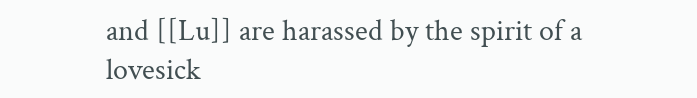and [[Lu]] are harassed by the spirit of a lovesick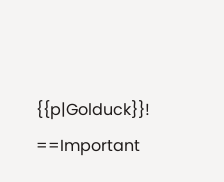{{p|Golduck}}!
==Important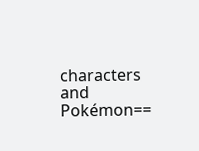characters and Pokémon==